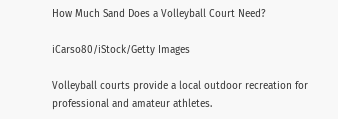How Much Sand Does a Volleyball Court Need?

iCarso80/iStock/Getty Images

Volleyball courts provide a local outdoor recreation for professional and amateur athletes.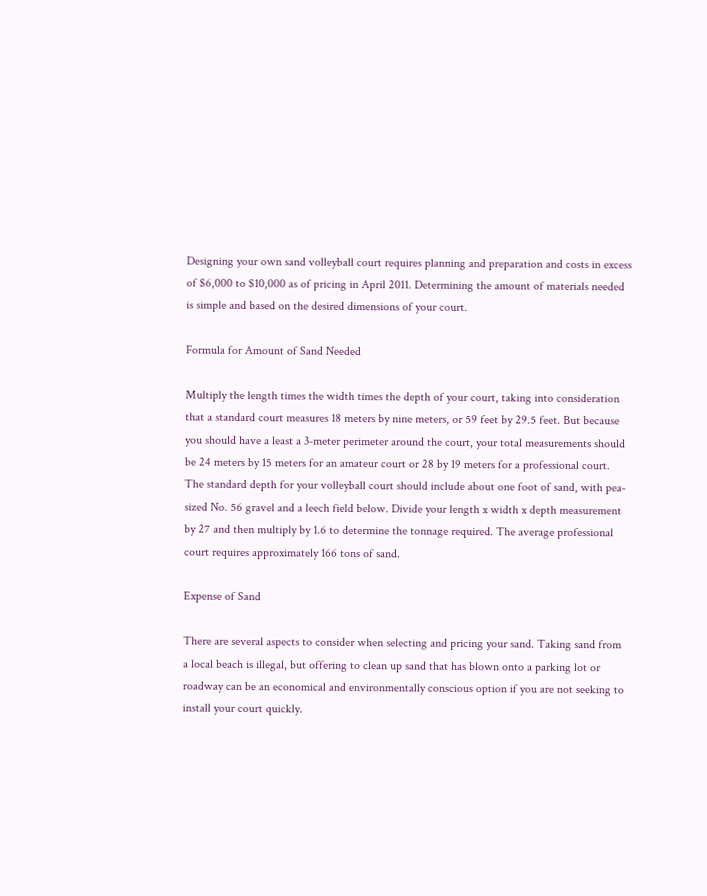Designing your own sand volleyball court requires planning and preparation and costs in excess of $6,000 to $10,000 as of pricing in April 2011. Determining the amount of materials needed is simple and based on the desired dimensions of your court.

Formula for Amount of Sand Needed

Multiply the length times the width times the depth of your court, taking into consideration that a standard court measures 18 meters by nine meters, or 59 feet by 29.5 feet. But because you should have a least a 3-meter perimeter around the court, your total measurements should be 24 meters by 15 meters for an amateur court or 28 by 19 meters for a professional court. The standard depth for your volleyball court should include about one foot of sand, with pea-sized No. 56 gravel and a leech field below. Divide your length x width x depth measurement by 27 and then multiply by 1.6 to determine the tonnage required. The average professional court requires approximately 166 tons of sand.

Expense of Sand

There are several aspects to consider when selecting and pricing your sand. Taking sand from a local beach is illegal, but offering to clean up sand that has blown onto a parking lot or roadway can be an economical and environmentally conscious option if you are not seeking to install your court quickly.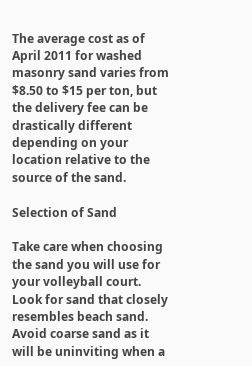The average cost as of April 2011 for washed masonry sand varies from $8.50 to $15 per ton, but the delivery fee can be drastically different depending on your location relative to the source of the sand.

Selection of Sand

Take care when choosing the sand you will use for your volleyball court. Look for sand that closely resembles beach sand. Avoid coarse sand as it will be uninviting when a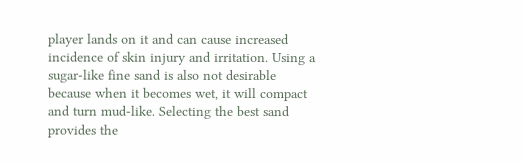player lands on it and can cause increased incidence of skin injury and irritation. Using a sugar-like fine sand is also not desirable because when it becomes wet, it will compact and turn mud-like. Selecting the best sand provides the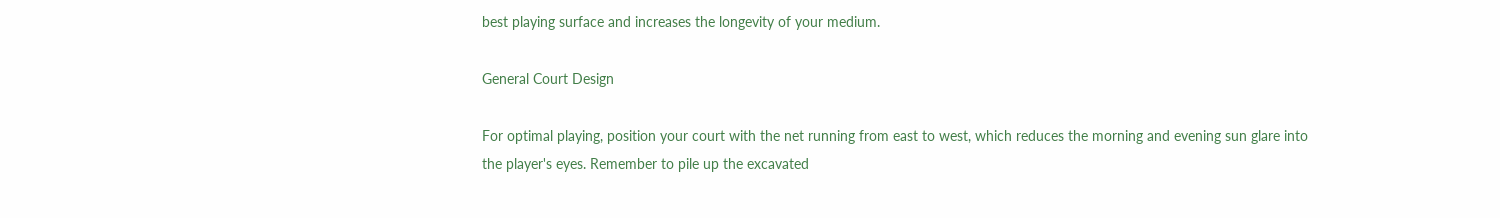best playing surface and increases the longevity of your medium.

General Court Design

For optimal playing, position your court with the net running from east to west, which reduces the morning and evening sun glare into the player's eyes. Remember to pile up the excavated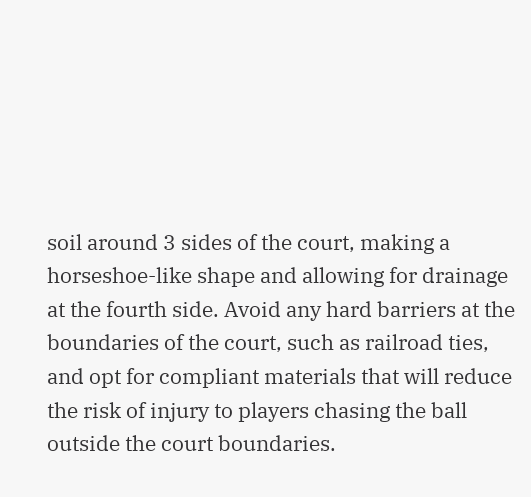soil around 3 sides of the court, making a horseshoe-like shape and allowing for drainage at the fourth side. Avoid any hard barriers at the boundaries of the court, such as railroad ties, and opt for compliant materials that will reduce the risk of injury to players chasing the ball outside the court boundaries.